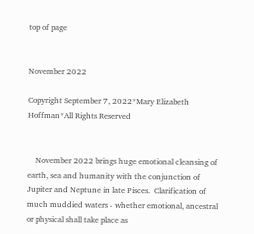top of page


November 2022

Copyright September 7, 2022*Mary Elizabeth Hoffman*All Rights Reserved


    November 2022 brings huge emotional cleansing of earth, sea and humanity with the conjunction of Jupiter and Neptune in late Pisces.  Clarification of much muddied waters - whether emotional, ancestral or physical shall take place as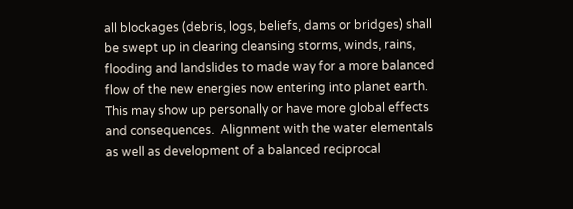all blockages (debris, logs, beliefs, dams or bridges) shall be swept up in clearing cleansing storms, winds, rains, flooding and landslides to made way for a more balanced flow of the new energies now entering into planet earth.  This may show up personally or have more global effects and consequences.  Alignment with the water elementals as well as development of a balanced reciprocal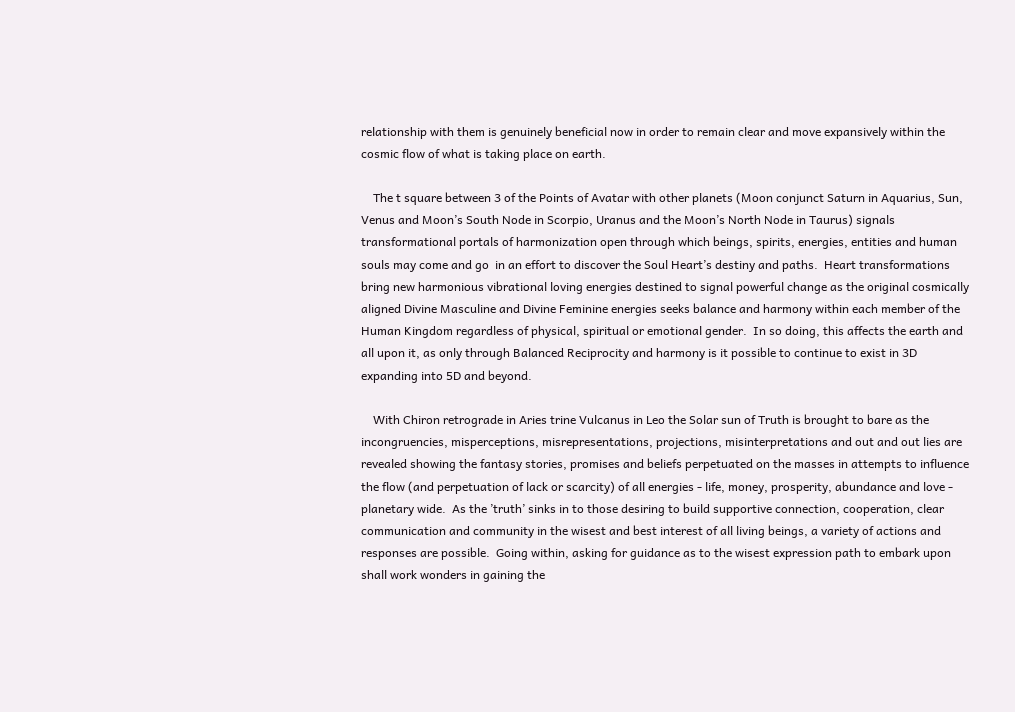relationship with them is genuinely beneficial now in order to remain clear and move expansively within the cosmic flow of what is taking place on earth.

    The t square between 3 of the Points of Avatar with other planets (Moon conjunct Saturn in Aquarius, Sun, Venus and Moon’s South Node in Scorpio, Uranus and the Moon’s North Node in Taurus) signals transformational portals of harmonization open through which beings, spirits, energies, entities and human souls may come and go  in an effort to discover the Soul Heart’s destiny and paths.  Heart transformations bring new harmonious vibrational loving energies destined to signal powerful change as the original cosmically aligned Divine Masculine and Divine Feminine energies seeks balance and harmony within each member of the Human Kingdom regardless of physical, spiritual or emotional gender.  In so doing, this affects the earth and all upon it, as only through Balanced Reciprocity and harmony is it possible to continue to exist in 3D expanding into 5D and beyond.

    With Chiron retrograde in Aries trine Vulcanus in Leo the Solar sun of Truth is brought to bare as the incongruencies, misperceptions, misrepresentations, projections, misinterpretations and out and out lies are revealed showing the fantasy stories, promises and beliefs perpetuated on the masses in attempts to influence the flow (and perpetuation of lack or scarcity) of all energies - life, money, prosperity, abundance and love - planetary wide.  As the ’truth’ sinks in to those desiring to build supportive connection, cooperation, clear communication and community in the wisest and best interest of all living beings, a variety of actions and responses are possible.  Going within, asking for guidance as to the wisest expression path to embark upon shall work wonders in gaining the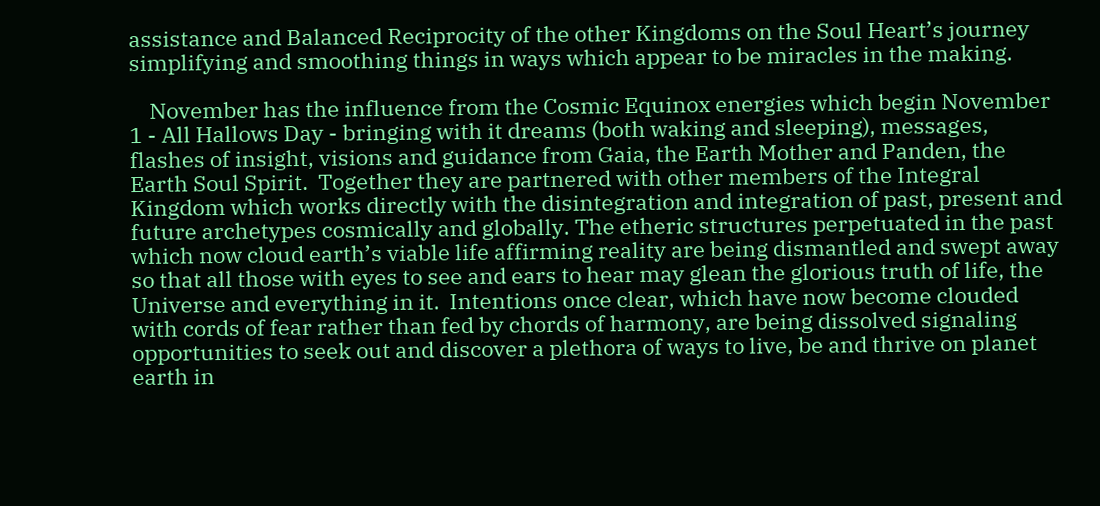assistance and Balanced Reciprocity of the other Kingdoms on the Soul Heart’s journey simplifying and smoothing things in ways which appear to be miracles in the making.

    November has the influence from the Cosmic Equinox energies which begin November 1 - All Hallows Day - bringing with it dreams (both waking and sleeping), messages, flashes of insight, visions and guidance from Gaia, the Earth Mother and Panden, the Earth Soul Spirit.  Together they are partnered with other members of the Integral Kingdom which works directly with the disintegration and integration of past, present and future archetypes cosmically and globally. The etheric structures perpetuated in the past which now cloud earth’s viable life affirming reality are being dismantled and swept away so that all those with eyes to see and ears to hear may glean the glorious truth of life, the Universe and everything in it.  Intentions once clear, which have now become clouded with cords of fear rather than fed by chords of harmony, are being dissolved signaling opportunities to seek out and discover a plethora of ways to live, be and thrive on planet earth in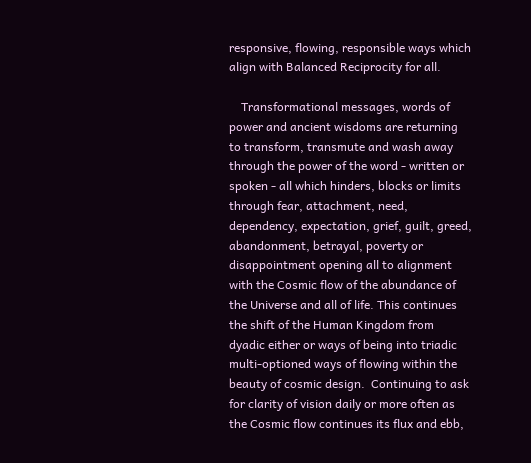responsive, flowing, responsible ways which align with Balanced Reciprocity for all.

    Transformational messages, words of power and ancient wisdoms are returning to transform, transmute and wash away through the power of the word - written or spoken - all which hinders, blocks or limits through fear, attachment, need, dependency, expectation, grief, guilt, greed, abandonment, betrayal, poverty or disappointment opening all to alignment with the Cosmic flow of the abundance of the Universe and all of life. This continues the shift of the Human Kingdom from dyadic either or ways of being into triadic multi-optioned ways of flowing within the beauty of cosmic design.  Continuing to ask for clarity of vision daily or more often as the Cosmic flow continues its flux and ebb,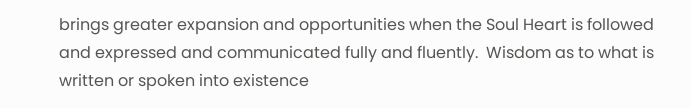brings greater expansion and opportunities when the Soul Heart is followed and expressed and communicated fully and fluently.  Wisdom as to what is written or spoken into existence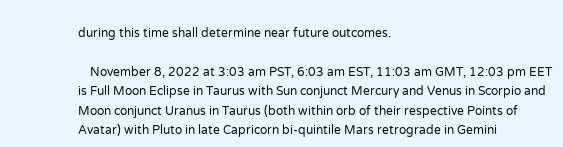during this time shall determine near future outcomes.

    November 8, 2022 at 3:03 am PST, 6:03 am EST, 11:03 am GMT, 12:03 pm EET is Full Moon Eclipse in Taurus with Sun conjunct Mercury and Venus in Scorpio and Moon conjunct Uranus in Taurus (both within orb of their respective Points of Avatar) with Pluto in late Capricorn bi-quintile Mars retrograde in Gemini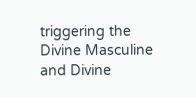triggering the Divine Masculine and Divine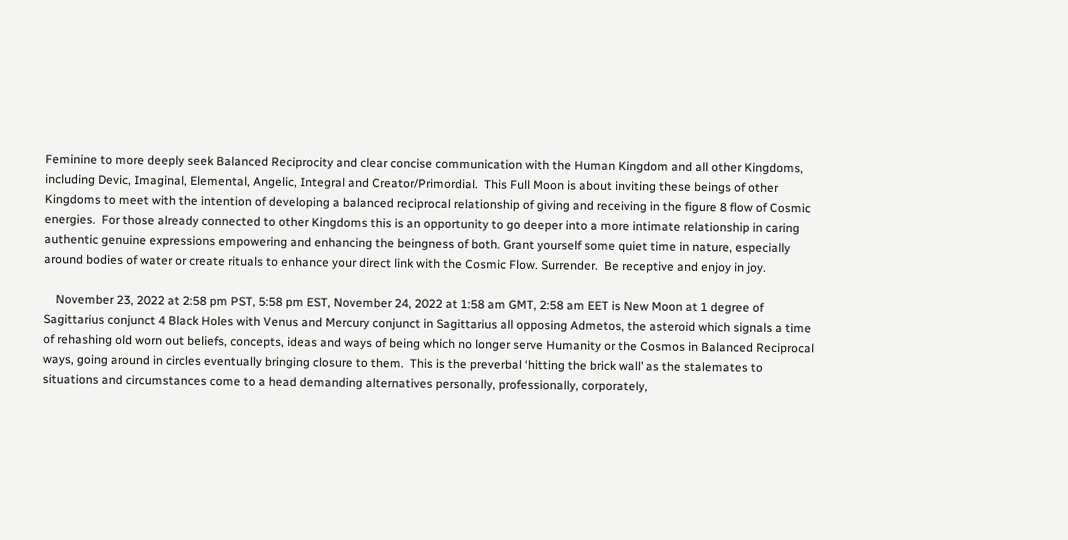Feminine to more deeply seek Balanced Reciprocity and clear concise communication with the Human Kingdom and all other Kingdoms, including Devic, Imaginal, Elemental, Angelic, Integral and Creator/Primordial.  This Full Moon is about inviting these beings of other Kingdoms to meet with the intention of developing a balanced reciprocal relationship of giving and receiving in the figure 8 flow of Cosmic energies.  For those already connected to other Kingdoms this is an opportunity to go deeper into a more intimate relationship in caring authentic genuine expressions empowering and enhancing the beingness of both. Grant yourself some quiet time in nature, especially around bodies of water or create rituals to enhance your direct link with the Cosmic Flow. Surrender.  Be receptive and enjoy in joy.

    November 23, 2022 at 2:58 pm PST, 5:58 pm EST, November 24, 2022 at 1:58 am GMT, 2:58 am EET is New Moon at 1 degree of Sagittarius conjunct 4 Black Holes with Venus and Mercury conjunct in Sagittarius all opposing Admetos, the asteroid which signals a time of rehashing old worn out beliefs, concepts, ideas and ways of being which no longer serve Humanity or the Cosmos in Balanced Reciprocal ways, going around in circles eventually bringing closure to them.  This is the preverbal ‘hitting the brick wall’ as the stalemates to situations and circumstances come to a head demanding alternatives personally, professionally, corporately,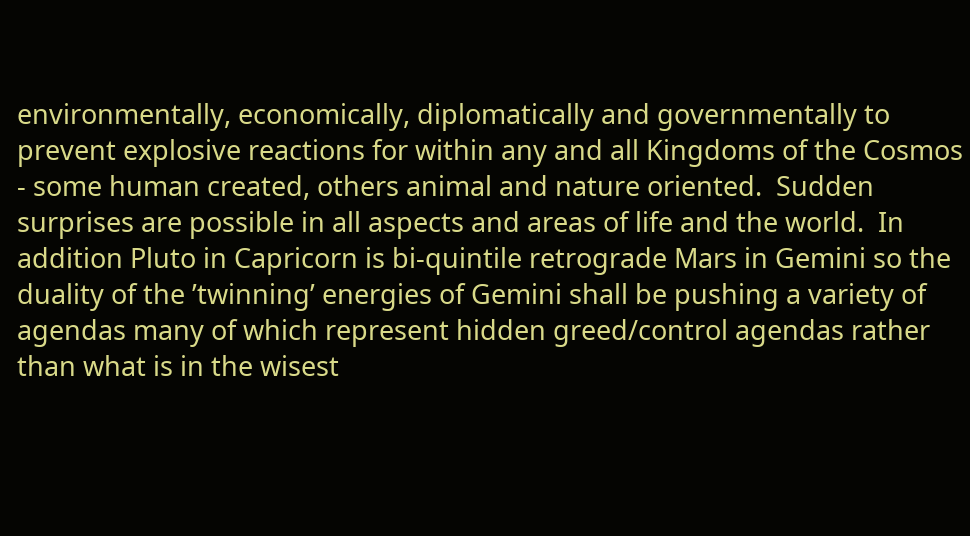environmentally, economically, diplomatically and governmentally to prevent explosive reactions for within any and all Kingdoms of the Cosmos - some human created, others animal and nature oriented.  Sudden surprises are possible in all aspects and areas of life and the world.  In addition Pluto in Capricorn is bi-quintile retrograde Mars in Gemini so the duality of the ’twinning’ energies of Gemini shall be pushing a variety of agendas many of which represent hidden greed/control agendas rather than what is in the wisest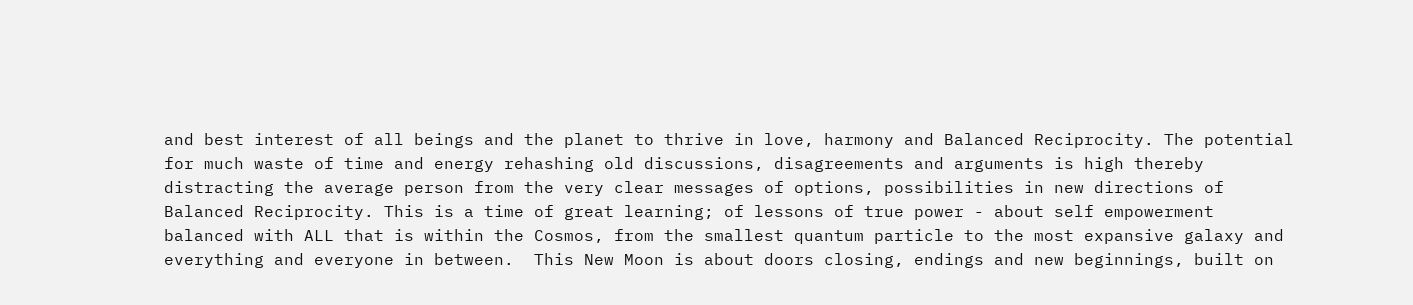and best interest of all beings and the planet to thrive in love, harmony and Balanced Reciprocity. The potential for much waste of time and energy rehashing old discussions, disagreements and arguments is high thereby distracting the average person from the very clear messages of options, possibilities in new directions of Balanced Reciprocity. This is a time of great learning; of lessons of true power - about self empowerment balanced with ALL that is within the Cosmos, from the smallest quantum particle to the most expansive galaxy and everything and everyone in between.  This New Moon is about doors closing, endings and new beginnings, built on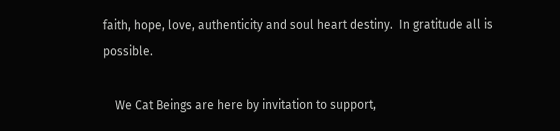faith, hope, love, authenticity and soul heart destiny.  In gratitude all is possible.

    We Cat Beings are here by invitation to support,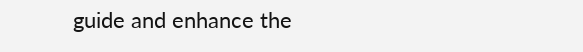guide and enhance the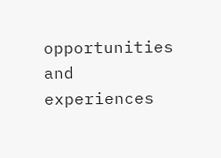opportunities and experiences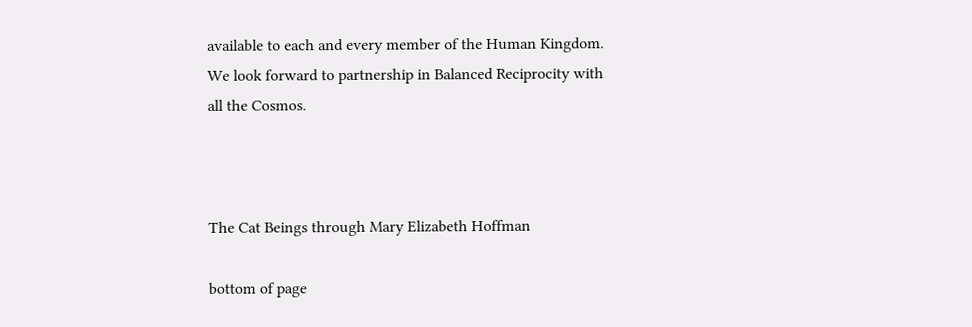available to each and every member of the Human Kingdom.  We look forward to partnership in Balanced Reciprocity with all the Cosmos.



The Cat Beings through Mary Elizabeth Hoffman

bottom of page